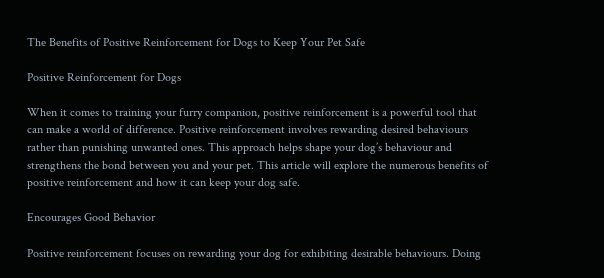The Benefits of Positive Reinforcement for Dogs to Keep Your Pet Safe

Positive Reinforcement for Dogs

When it comes to training your furry companion, positive reinforcement is a powerful tool that can make a world of difference. Positive reinforcement involves rewarding desired behaviours rather than punishing unwanted ones. This approach helps shape your dog’s behaviour and strengthens the bond between you and your pet. This article will explore the numerous benefits of positive reinforcement and how it can keep your dog safe.

Encourages Good Behavior

Positive reinforcement focuses on rewarding your dog for exhibiting desirable behaviours. Doing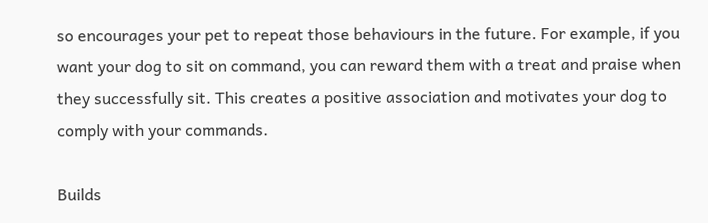so encourages your pet to repeat those behaviours in the future. For example, if you want your dog to sit on command, you can reward them with a treat and praise when they successfully sit. This creates a positive association and motivates your dog to comply with your commands.

Builds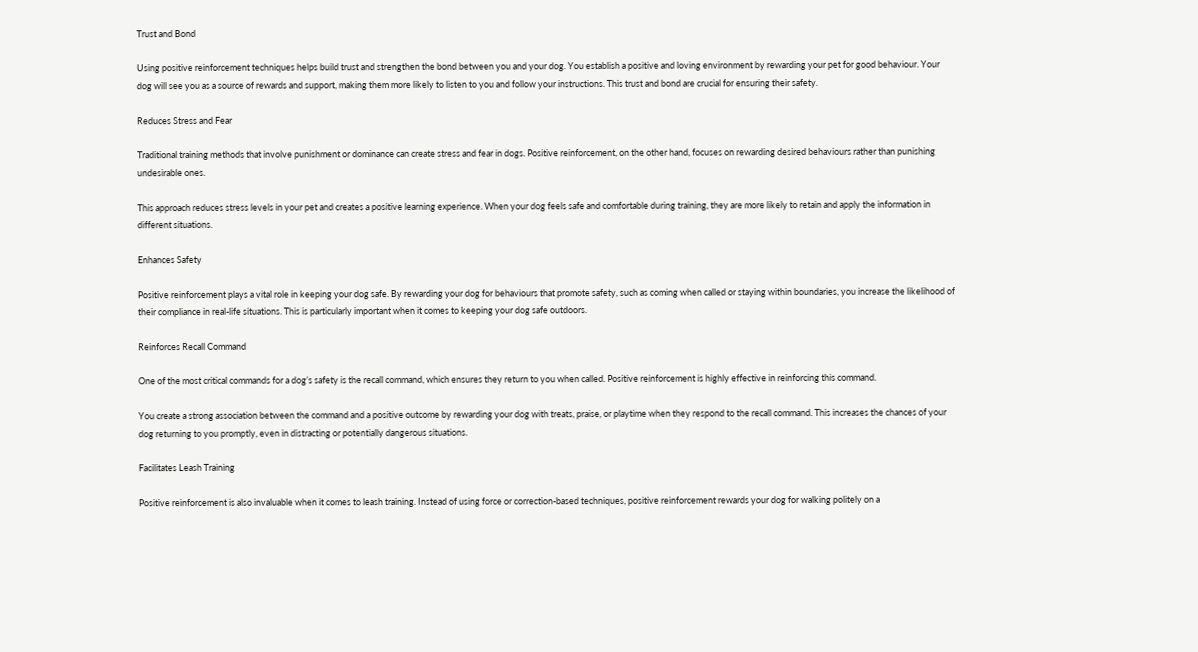Trust and Bond

Using positive reinforcement techniques helps build trust and strengthen the bond between you and your dog. You establish a positive and loving environment by rewarding your pet for good behaviour. Your dog will see you as a source of rewards and support, making them more likely to listen to you and follow your instructions. This trust and bond are crucial for ensuring their safety.

Reduces Stress and Fear

Traditional training methods that involve punishment or dominance can create stress and fear in dogs. Positive reinforcement, on the other hand, focuses on rewarding desired behaviours rather than punishing undesirable ones.

This approach reduces stress levels in your pet and creates a positive learning experience. When your dog feels safe and comfortable during training, they are more likely to retain and apply the information in different situations.

Enhances Safety

Positive reinforcement plays a vital role in keeping your dog safe. By rewarding your dog for behaviours that promote safety, such as coming when called or staying within boundaries, you increase the likelihood of their compliance in real-life situations. This is particularly important when it comes to keeping your dog safe outdoors.

Reinforces Recall Command

One of the most critical commands for a dog’s safety is the recall command, which ensures they return to you when called. Positive reinforcement is highly effective in reinforcing this command.

You create a strong association between the command and a positive outcome by rewarding your dog with treats, praise, or playtime when they respond to the recall command. This increases the chances of your dog returning to you promptly, even in distracting or potentially dangerous situations.

Facilitates Leash Training

Positive reinforcement is also invaluable when it comes to leash training. Instead of using force or correction-based techniques, positive reinforcement rewards your dog for walking politely on a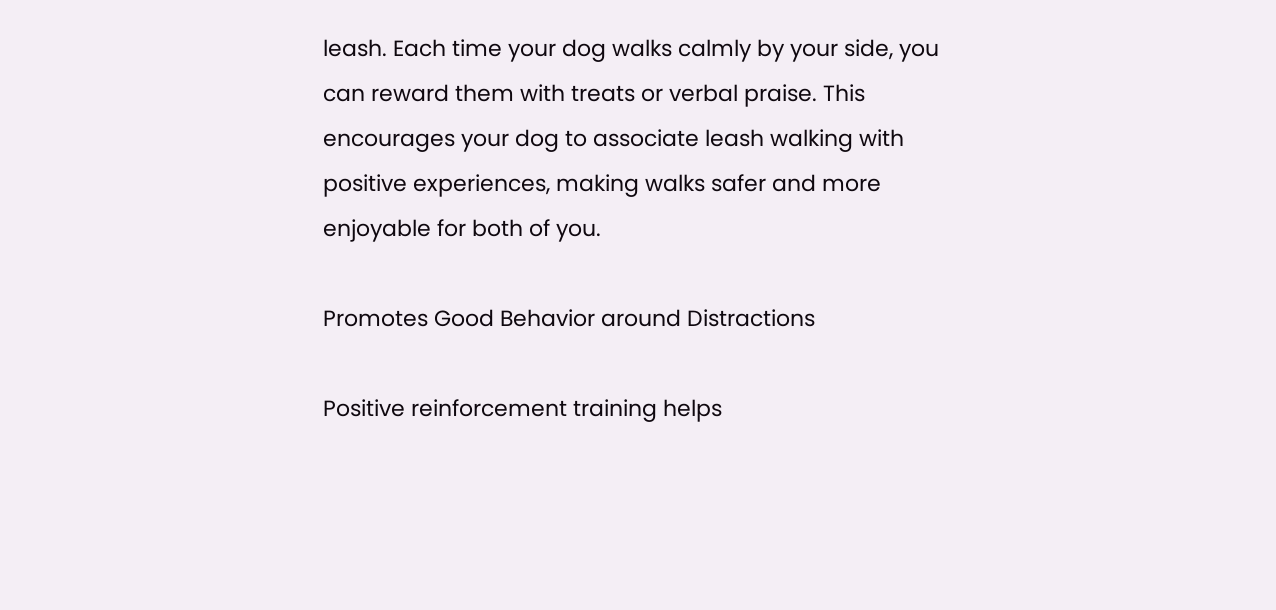leash. Each time your dog walks calmly by your side, you can reward them with treats or verbal praise. This encourages your dog to associate leash walking with positive experiences, making walks safer and more enjoyable for both of you.

Promotes Good Behavior around Distractions

Positive reinforcement training helps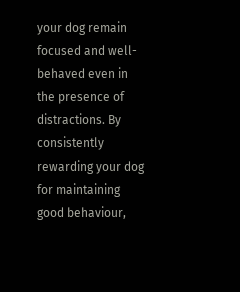your dog remain focused and well-behaved even in the presence of distractions. By consistently rewarding your dog for maintaining good behaviour,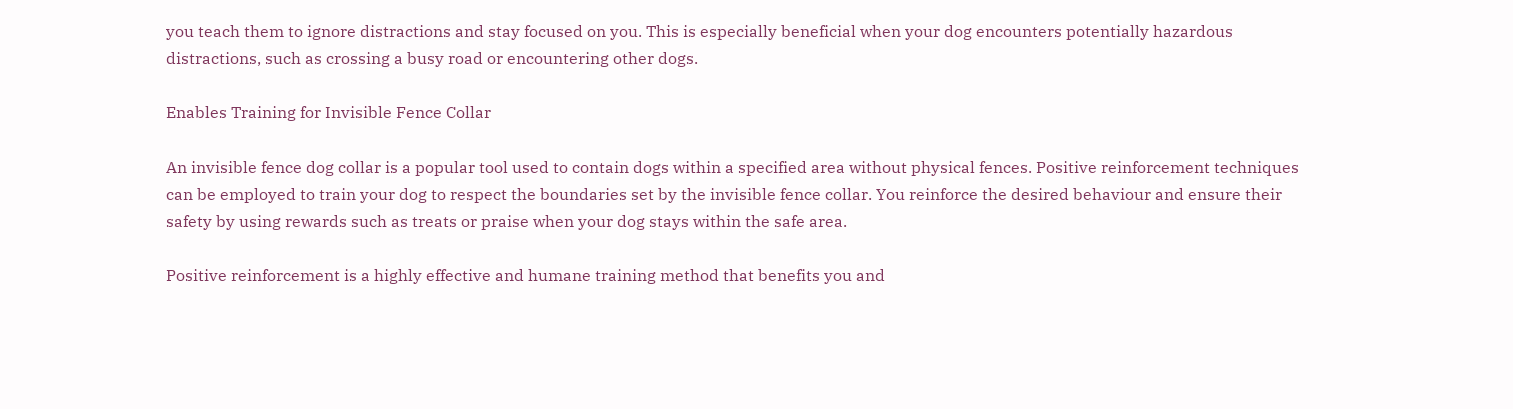you teach them to ignore distractions and stay focused on you. This is especially beneficial when your dog encounters potentially hazardous distractions, such as crossing a busy road or encountering other dogs.

Enables Training for Invisible Fence Collar

An invisible fence dog collar is a popular tool used to contain dogs within a specified area without physical fences. Positive reinforcement techniques can be employed to train your dog to respect the boundaries set by the invisible fence collar. You reinforce the desired behaviour and ensure their safety by using rewards such as treats or praise when your dog stays within the safe area.

Positive reinforcement is a highly effective and humane training method that benefits you and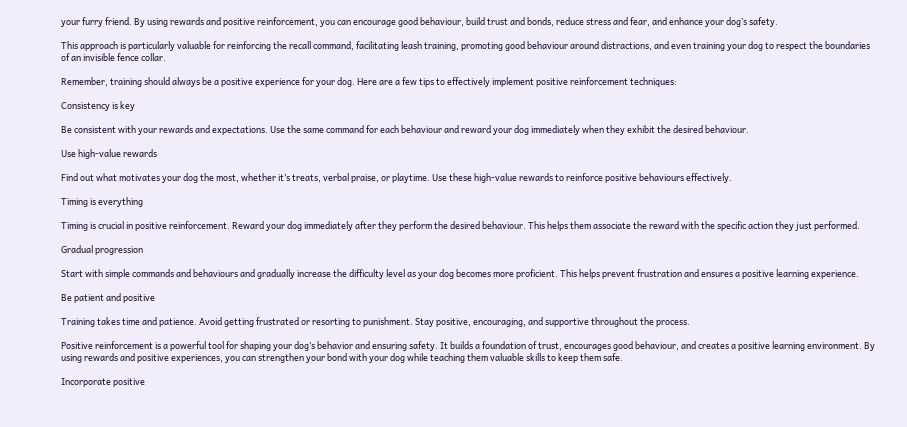your furry friend. By using rewards and positive reinforcement, you can encourage good behaviour, build trust and bonds, reduce stress and fear, and enhance your dog’s safety.

This approach is particularly valuable for reinforcing the recall command, facilitating leash training, promoting good behaviour around distractions, and even training your dog to respect the boundaries of an invisible fence collar.

Remember, training should always be a positive experience for your dog. Here are a few tips to effectively implement positive reinforcement techniques:

Consistency is key

Be consistent with your rewards and expectations. Use the same command for each behaviour and reward your dog immediately when they exhibit the desired behaviour.

Use high-value rewards

Find out what motivates your dog the most, whether it’s treats, verbal praise, or playtime. Use these high-value rewards to reinforce positive behaviours effectively.

Timing is everything

Timing is crucial in positive reinforcement. Reward your dog immediately after they perform the desired behaviour. This helps them associate the reward with the specific action they just performed.

Gradual progression

Start with simple commands and behaviours and gradually increase the difficulty level as your dog becomes more proficient. This helps prevent frustration and ensures a positive learning experience.

Be patient and positive

Training takes time and patience. Avoid getting frustrated or resorting to punishment. Stay positive, encouraging, and supportive throughout the process.

Positive reinforcement is a powerful tool for shaping your dog’s behavior and ensuring safety. It builds a foundation of trust, encourages good behaviour, and creates a positive learning environment. By using rewards and positive experiences, you can strengthen your bond with your dog while teaching them valuable skills to keep them safe.

Incorporate positive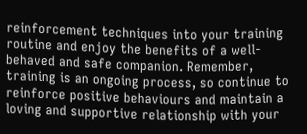reinforcement techniques into your training routine and enjoy the benefits of a well-behaved and safe companion. Remember, training is an ongoing process, so continue to reinforce positive behaviours and maintain a loving and supportive relationship with your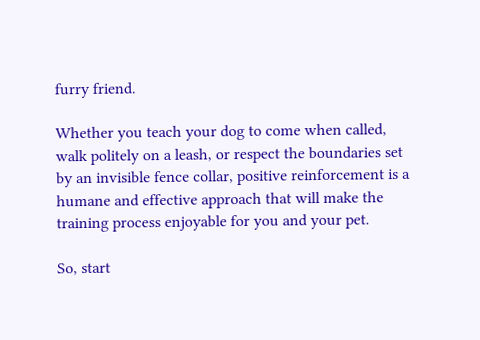furry friend.

Whether you teach your dog to come when called, walk politely on a leash, or respect the boundaries set by an invisible fence collar, positive reinforcement is a humane and effective approach that will make the training process enjoyable for you and your pet.

So, start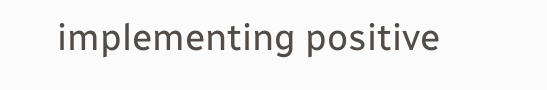implementing positive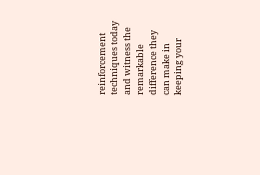reinforcement techniques today and witness the remarkable difference they can make in keeping your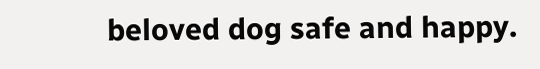beloved dog safe and happy.